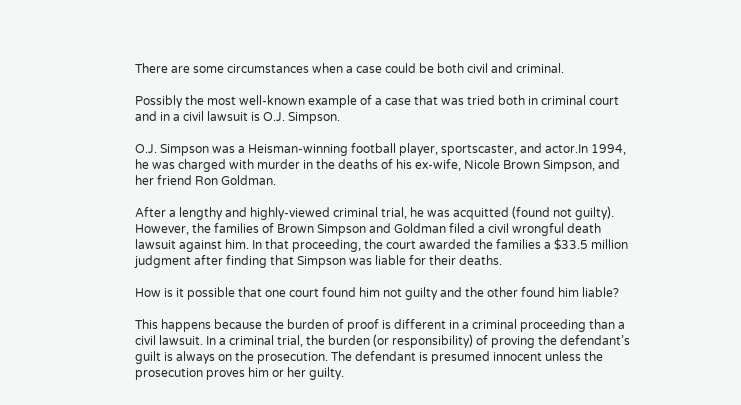There are some circumstances when a case could be both civil and criminal.

Possibly the most well-known example of a case that was tried both in criminal court and in a civil lawsuit is O.J. Simpson.

O.J. Simpson was a Heisman-winning football player, sportscaster, and actor.In 1994, he was charged with murder in the deaths of his ex-wife, Nicole Brown Simpson, and her friend Ron Goldman.

After a lengthy and highly-viewed criminal trial, he was acquitted (found not guilty). However, the families of Brown Simpson and Goldman filed a civil wrongful death lawsuit against him. In that proceeding, the court awarded the families a $33.5 million judgment after finding that Simpson was liable for their deaths.

How is it possible that one court found him not guilty and the other found him liable?

This happens because the burden of proof is different in a criminal proceeding than a civil lawsuit. In a criminal trial, the burden (or responsibility) of proving the defendant’s guilt is always on the prosecution. The defendant is presumed innocent unless the prosecution proves him or her guilty.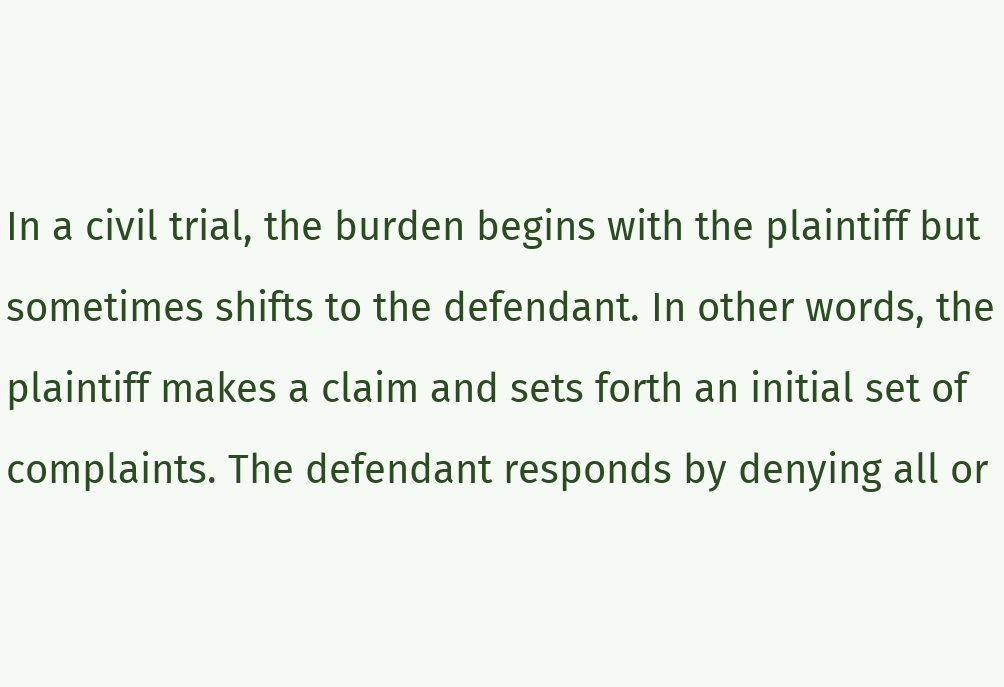In a civil trial, the burden begins with the plaintiff but sometimes shifts to the defendant. In other words, the plaintiff makes a claim and sets forth an initial set of complaints. The defendant responds by denying all or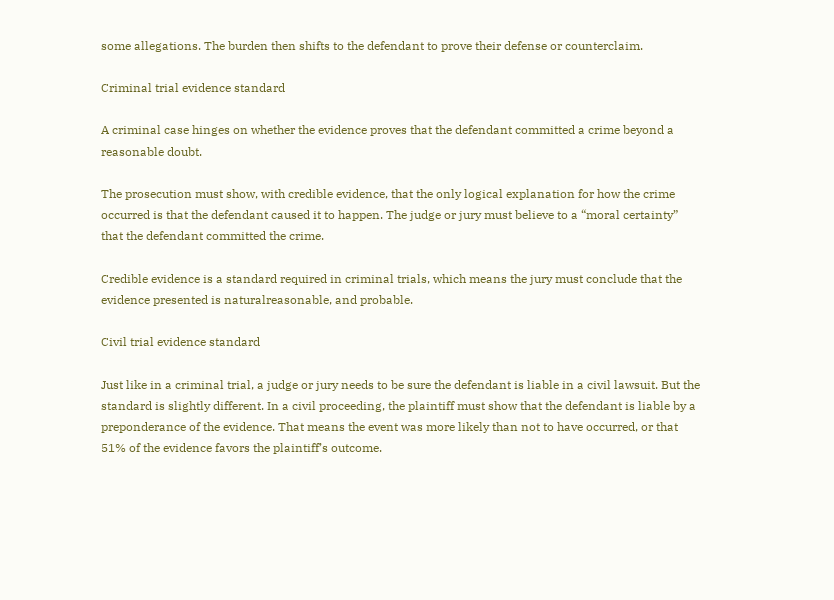some allegations. The burden then shifts to the defendant to prove their defense or counterclaim.

Criminal trial evidence standard

A criminal case hinges on whether the evidence proves that the defendant committed a crime beyond a reasonable doubt.

The prosecution must show, with credible evidence, that the only logical explanation for how the crime occurred is that the defendant caused it to happen. The judge or jury must believe to a “moral certainty” that the defendant committed the crime.

Credible evidence is a standard required in criminal trials, which means the jury must conclude that the evidence presented is naturalreasonable, and probable.

Civil trial evidence standard

Just like in a criminal trial, a judge or jury needs to be sure the defendant is liable in a civil lawsuit. But the standard is slightly different. In a civil proceeding, the plaintiff must show that the defendant is liable by a preponderance of the evidence. That means the event was more likely than not to have occurred, or that 51% of the evidence favors the plaintiff’s outcome.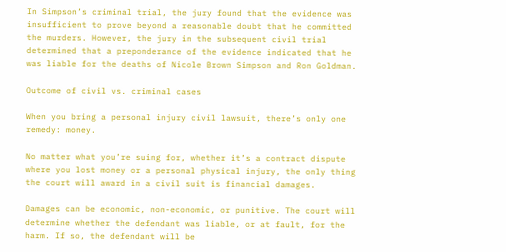In Simpson’s criminal trial, the jury found that the evidence was insufficient to prove beyond a reasonable doubt that he committed the murders. However, the jury in the subsequent civil trial determined that a preponderance of the evidence indicated that he was liable for the deaths of Nicole Brown Simpson and Ron Goldman.

Outcome of civil vs. criminal cases

When you bring a personal injury civil lawsuit, there’s only one remedy: money.

No matter what you’re suing for, whether it’s a contract dispute where you lost money or a personal physical injury, the only thing the court will award in a civil suit is financial damages.

Damages can be economic, non-economic, or punitive. The court will determine whether the defendant was liable, or at fault, for the harm. If so, the defendant will be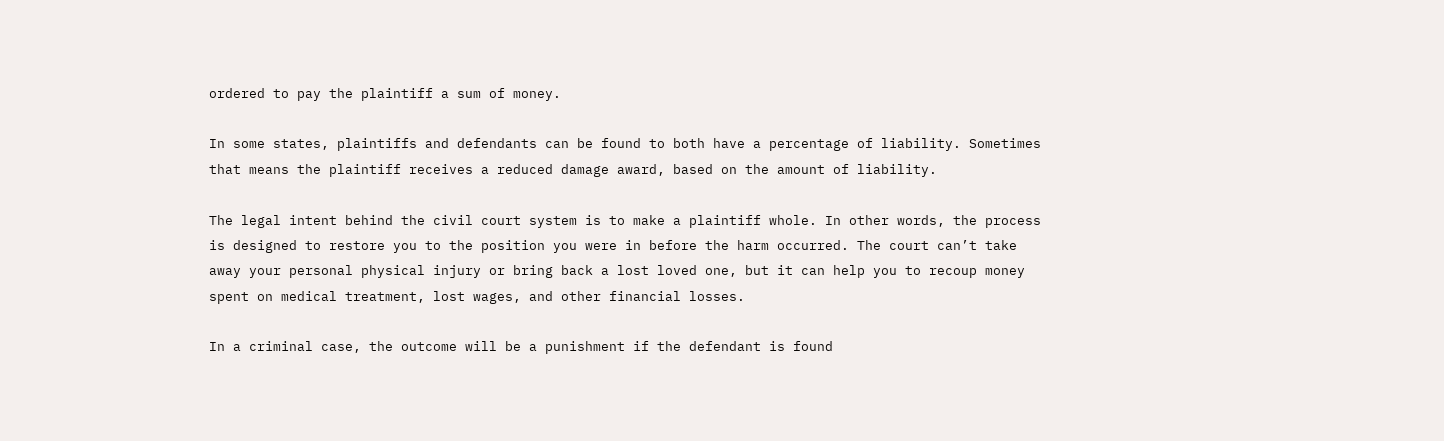ordered to pay the plaintiff a sum of money.

In some states, plaintiffs and defendants can be found to both have a percentage of liability. Sometimes that means the plaintiff receives a reduced damage award, based on the amount of liability.

The legal intent behind the civil court system is to make a plaintiff whole. In other words, the process is designed to restore you to the position you were in before the harm occurred. The court can’t take away your personal physical injury or bring back a lost loved one, but it can help you to recoup money spent on medical treatment, lost wages, and other financial losses.

In a criminal case, the outcome will be a punishment if the defendant is found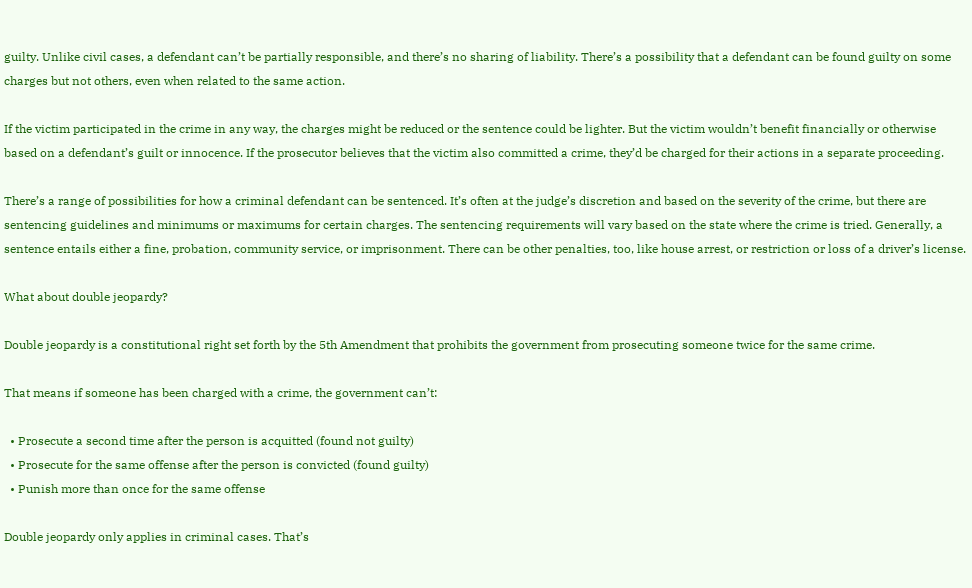guilty. Unlike civil cases, a defendant can’t be partially responsible, and there’s no sharing of liability. There’s a possibility that a defendant can be found guilty on some charges but not others, even when related to the same action.

If the victim participated in the crime in any way, the charges might be reduced or the sentence could be lighter. But the victim wouldn’t benefit financially or otherwise based on a defendant’s guilt or innocence. If the prosecutor believes that the victim also committed a crime, they’d be charged for their actions in a separate proceeding.

There’s a range of possibilities for how a criminal defendant can be sentenced. It’s often at the judge’s discretion and based on the severity of the crime, but there are sentencing guidelines and minimums or maximums for certain charges. The sentencing requirements will vary based on the state where the crime is tried. Generally, a sentence entails either a fine, probation, community service, or imprisonment. There can be other penalties, too, like house arrest, or restriction or loss of a driver’s license.

What about double jeopardy?

Double jeopardy is a constitutional right set forth by the 5th Amendment that prohibits the government from prosecuting someone twice for the same crime.

That means if someone has been charged with a crime, the government can’t:

  • Prosecute a second time after the person is acquitted (found not guilty)
  • Prosecute for the same offense after the person is convicted (found guilty)
  • Punish more than once for the same offense

Double jeopardy only applies in criminal cases. That’s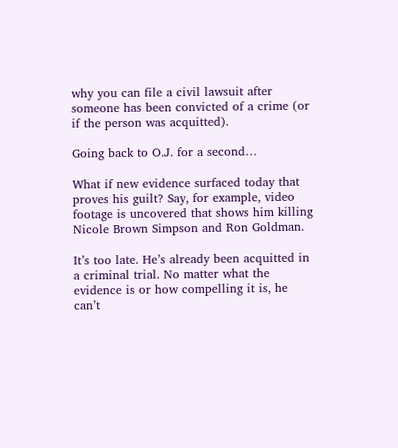why you can file a civil lawsuit after someone has been convicted of a crime (or if the person was acquitted).

Going back to O.J. for a second…

What if new evidence surfaced today that proves his guilt? Say, for example, video footage is uncovered that shows him killing Nicole Brown Simpson and Ron Goldman.

It’s too late. He’s already been acquitted in a criminal trial. No matter what the evidence is or how compelling it is, he can’t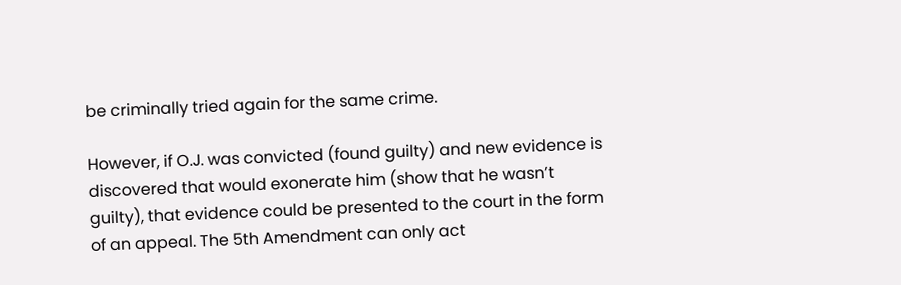be criminally tried again for the same crime.

However, if O.J. was convicted (found guilty) and new evidence is discovered that would exonerate him (show that he wasn’t guilty), that evidence could be presented to the court in the form of an appeal. The 5th Amendment can only act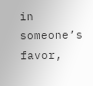in someone’s favor,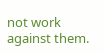not work against them.